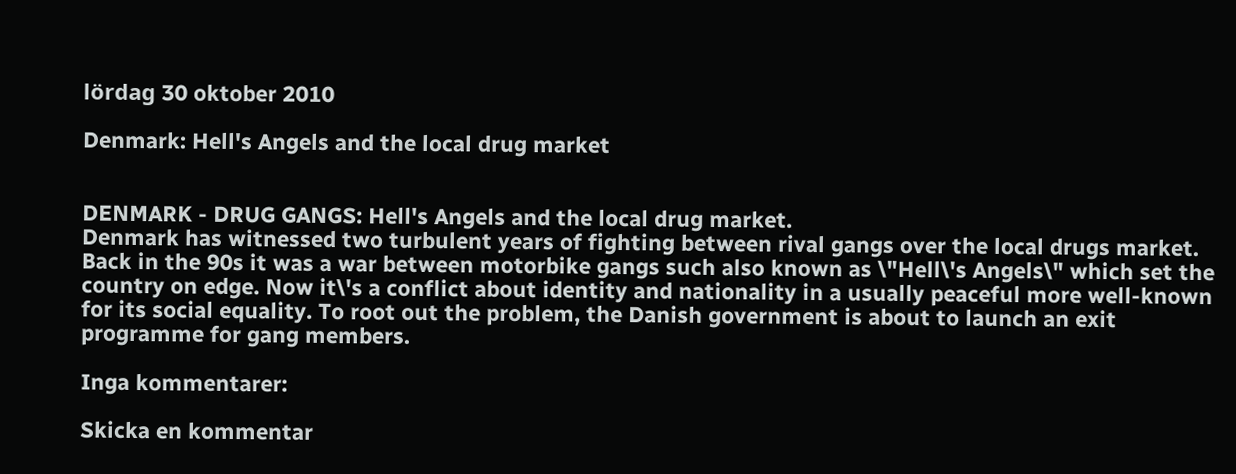lördag 30 oktober 2010

Denmark: Hell's Angels and the local drug market


DENMARK - DRUG GANGS: Hell's Angels and the local drug market.
Denmark has witnessed two turbulent years of fighting between rival gangs over the local drugs market. Back in the 90s it was a war between motorbike gangs such also known as \"Hell\'s Angels\" which set the country on edge. Now it\'s a conflict about identity and nationality in a usually peaceful more well-known for its social equality. To root out the problem, the Danish government is about to launch an exit programme for gang members.

Inga kommentarer:

Skicka en kommentar